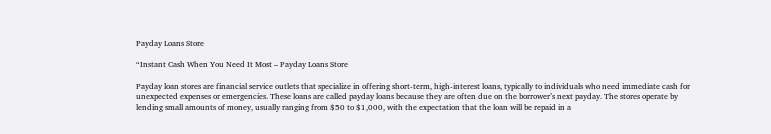Payday Loans Store

“Instant Cash When You Need It Most – Payday Loans Store

Payday loan stores are financial service outlets that specialize in offering short-term, high-interest loans, typically to individuals who need immediate cash for unexpected expenses or emergencies. These loans are called payday loans because they are often due on the borrower’s next payday. The stores operate by lending small amounts of money, usually ranging from $50 to $1,000, with the expectation that the loan will be repaid in a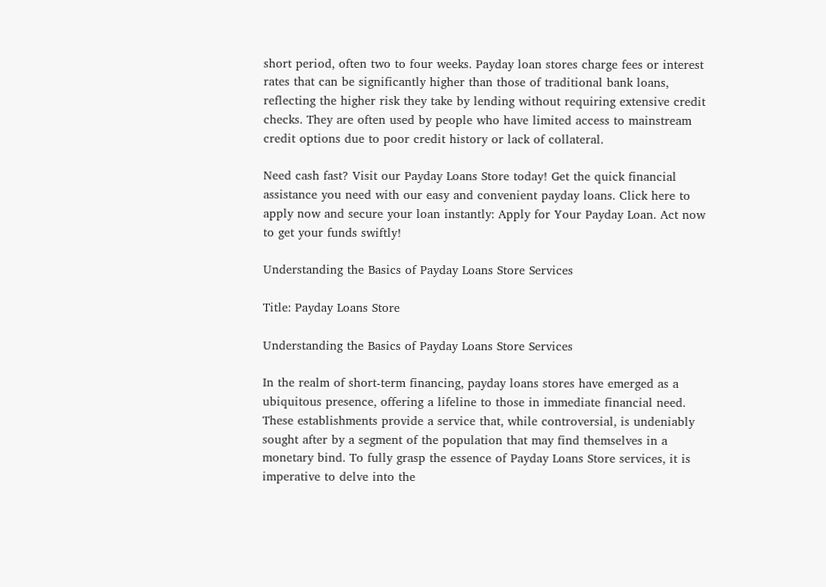short period, often two to four weeks. Payday loan stores charge fees or interest rates that can be significantly higher than those of traditional bank loans, reflecting the higher risk they take by lending without requiring extensive credit checks. They are often used by people who have limited access to mainstream credit options due to poor credit history or lack of collateral.

Need cash fast? Visit our Payday Loans Store today! Get the quick financial assistance you need with our easy and convenient payday loans. Click here to apply now and secure your loan instantly: Apply for Your Payday Loan. Act now to get your funds swiftly!

Understanding the Basics of Payday Loans Store Services

Title: Payday Loans Store

Understanding the Basics of Payday Loans Store Services

In the realm of short-term financing, payday loans stores have emerged as a ubiquitous presence, offering a lifeline to those in immediate financial need. These establishments provide a service that, while controversial, is undeniably sought after by a segment of the population that may find themselves in a monetary bind. To fully grasp the essence of Payday Loans Store services, it is imperative to delve into the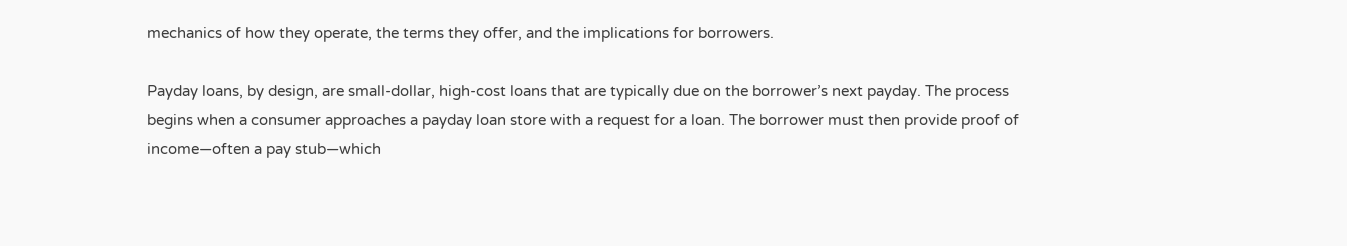mechanics of how they operate, the terms they offer, and the implications for borrowers.

Payday loans, by design, are small-dollar, high-cost loans that are typically due on the borrower’s next payday. The process begins when a consumer approaches a payday loan store with a request for a loan. The borrower must then provide proof of income—often a pay stub—which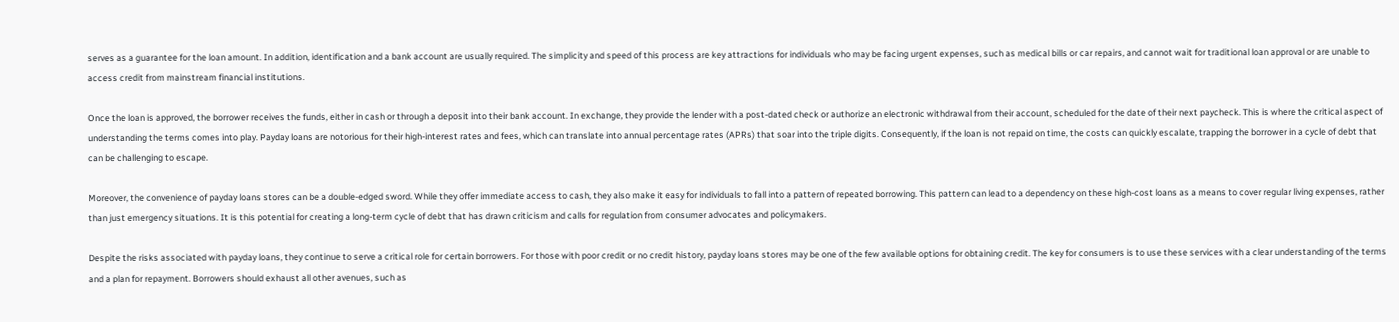serves as a guarantee for the loan amount. In addition, identification and a bank account are usually required. The simplicity and speed of this process are key attractions for individuals who may be facing urgent expenses, such as medical bills or car repairs, and cannot wait for traditional loan approval or are unable to access credit from mainstream financial institutions.

Once the loan is approved, the borrower receives the funds, either in cash or through a deposit into their bank account. In exchange, they provide the lender with a post-dated check or authorize an electronic withdrawal from their account, scheduled for the date of their next paycheck. This is where the critical aspect of understanding the terms comes into play. Payday loans are notorious for their high-interest rates and fees, which can translate into annual percentage rates (APRs) that soar into the triple digits. Consequently, if the loan is not repaid on time, the costs can quickly escalate, trapping the borrower in a cycle of debt that can be challenging to escape.

Moreover, the convenience of payday loans stores can be a double-edged sword. While they offer immediate access to cash, they also make it easy for individuals to fall into a pattern of repeated borrowing. This pattern can lead to a dependency on these high-cost loans as a means to cover regular living expenses, rather than just emergency situations. It is this potential for creating a long-term cycle of debt that has drawn criticism and calls for regulation from consumer advocates and policymakers.

Despite the risks associated with payday loans, they continue to serve a critical role for certain borrowers. For those with poor credit or no credit history, payday loans stores may be one of the few available options for obtaining credit. The key for consumers is to use these services with a clear understanding of the terms and a plan for repayment. Borrowers should exhaust all other avenues, such as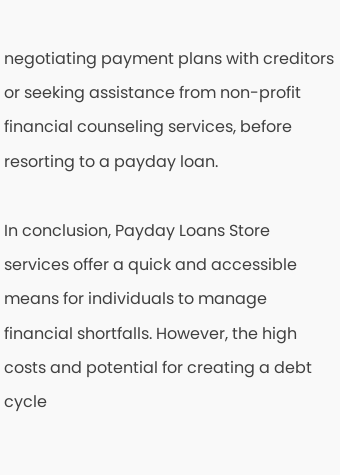negotiating payment plans with creditors or seeking assistance from non-profit financial counseling services, before resorting to a payday loan.

In conclusion, Payday Loans Store services offer a quick and accessible means for individuals to manage financial shortfalls. However, the high costs and potential for creating a debt cycle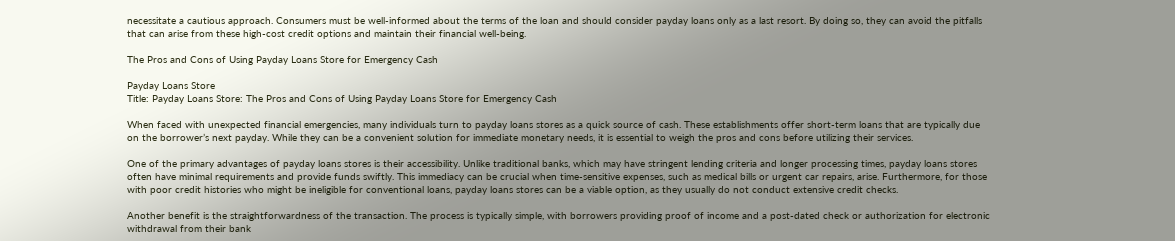necessitate a cautious approach. Consumers must be well-informed about the terms of the loan and should consider payday loans only as a last resort. By doing so, they can avoid the pitfalls that can arise from these high-cost credit options and maintain their financial well-being.

The Pros and Cons of Using Payday Loans Store for Emergency Cash

Payday Loans Store
Title: Payday Loans Store: The Pros and Cons of Using Payday Loans Store for Emergency Cash

When faced with unexpected financial emergencies, many individuals turn to payday loans stores as a quick source of cash. These establishments offer short-term loans that are typically due on the borrower’s next payday. While they can be a convenient solution for immediate monetary needs, it is essential to weigh the pros and cons before utilizing their services.

One of the primary advantages of payday loans stores is their accessibility. Unlike traditional banks, which may have stringent lending criteria and longer processing times, payday loans stores often have minimal requirements and provide funds swiftly. This immediacy can be crucial when time-sensitive expenses, such as medical bills or urgent car repairs, arise. Furthermore, for those with poor credit histories who might be ineligible for conventional loans, payday loans stores can be a viable option, as they usually do not conduct extensive credit checks.

Another benefit is the straightforwardness of the transaction. The process is typically simple, with borrowers providing proof of income and a post-dated check or authorization for electronic withdrawal from their bank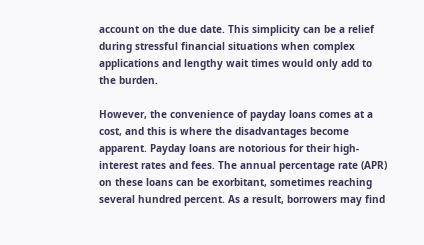account on the due date. This simplicity can be a relief during stressful financial situations when complex applications and lengthy wait times would only add to the burden.

However, the convenience of payday loans comes at a cost, and this is where the disadvantages become apparent. Payday loans are notorious for their high-interest rates and fees. The annual percentage rate (APR) on these loans can be exorbitant, sometimes reaching several hundred percent. As a result, borrowers may find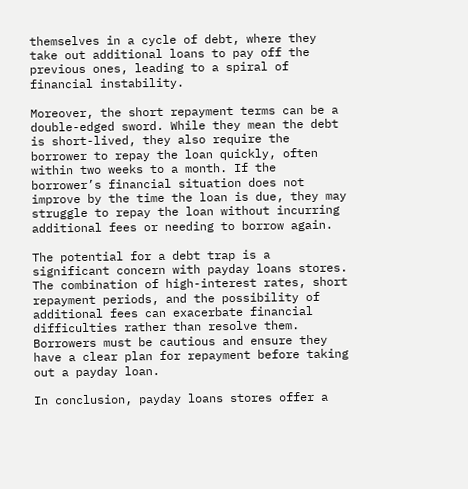themselves in a cycle of debt, where they take out additional loans to pay off the previous ones, leading to a spiral of financial instability.

Moreover, the short repayment terms can be a double-edged sword. While they mean the debt is short-lived, they also require the borrower to repay the loan quickly, often within two weeks to a month. If the borrower’s financial situation does not improve by the time the loan is due, they may struggle to repay the loan without incurring additional fees or needing to borrow again.

The potential for a debt trap is a significant concern with payday loans stores. The combination of high-interest rates, short repayment periods, and the possibility of additional fees can exacerbate financial difficulties rather than resolve them. Borrowers must be cautious and ensure they have a clear plan for repayment before taking out a payday loan.

In conclusion, payday loans stores offer a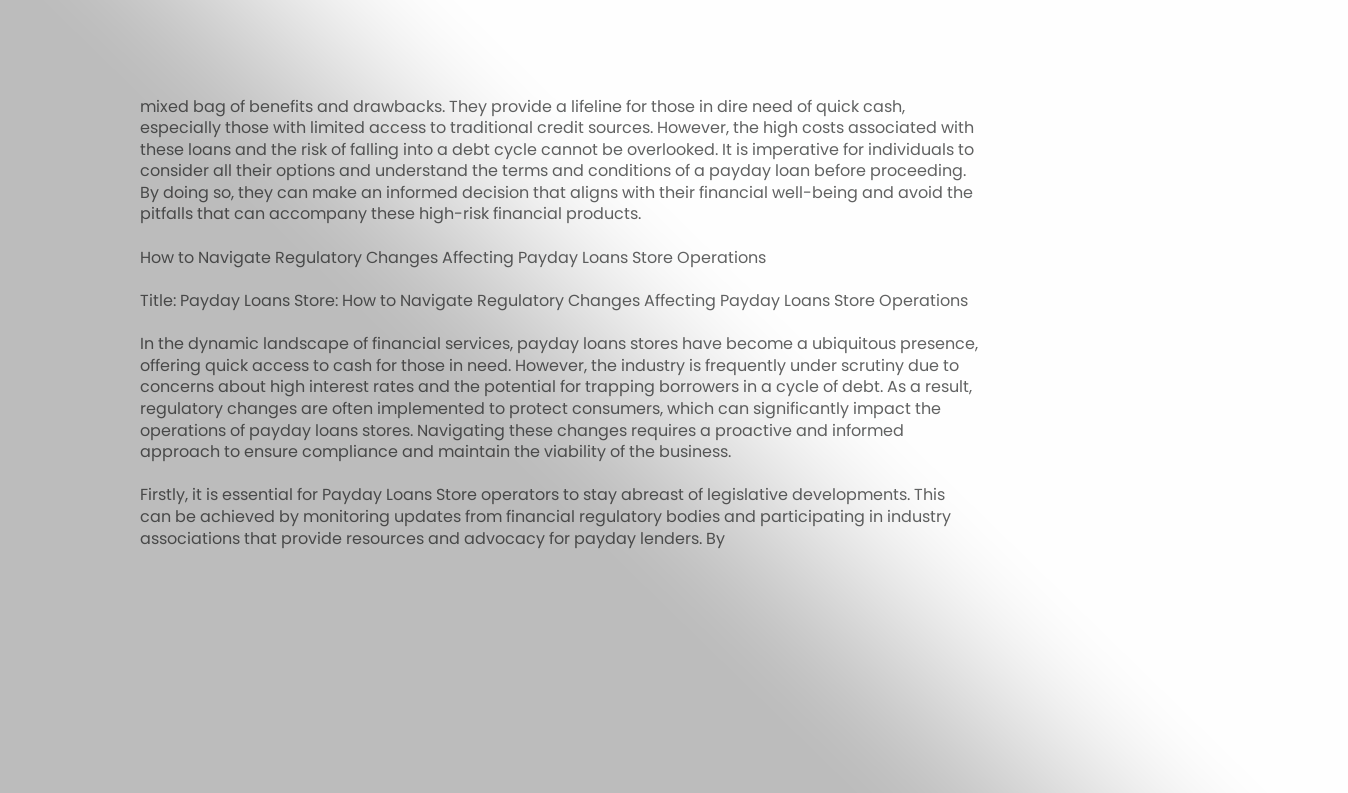mixed bag of benefits and drawbacks. They provide a lifeline for those in dire need of quick cash, especially those with limited access to traditional credit sources. However, the high costs associated with these loans and the risk of falling into a debt cycle cannot be overlooked. It is imperative for individuals to consider all their options and understand the terms and conditions of a payday loan before proceeding. By doing so, they can make an informed decision that aligns with their financial well-being and avoid the pitfalls that can accompany these high-risk financial products.

How to Navigate Regulatory Changes Affecting Payday Loans Store Operations

Title: Payday Loans Store: How to Navigate Regulatory Changes Affecting Payday Loans Store Operations

In the dynamic landscape of financial services, payday loans stores have become a ubiquitous presence, offering quick access to cash for those in need. However, the industry is frequently under scrutiny due to concerns about high interest rates and the potential for trapping borrowers in a cycle of debt. As a result, regulatory changes are often implemented to protect consumers, which can significantly impact the operations of payday loans stores. Navigating these changes requires a proactive and informed approach to ensure compliance and maintain the viability of the business.

Firstly, it is essential for Payday Loans Store operators to stay abreast of legislative developments. This can be achieved by monitoring updates from financial regulatory bodies and participating in industry associations that provide resources and advocacy for payday lenders. By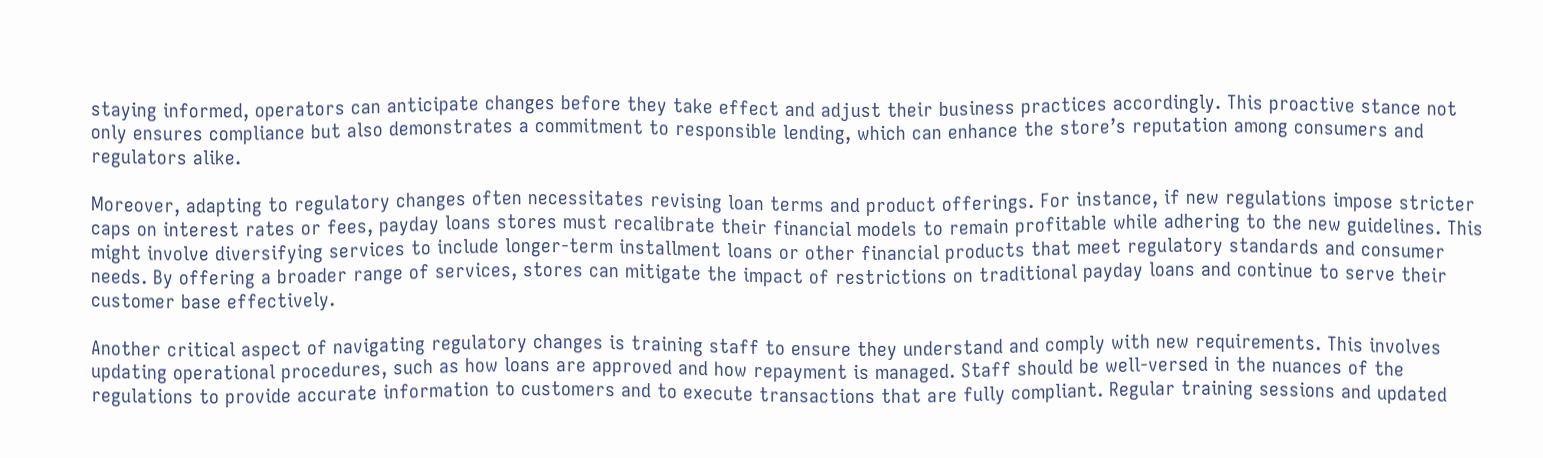staying informed, operators can anticipate changes before they take effect and adjust their business practices accordingly. This proactive stance not only ensures compliance but also demonstrates a commitment to responsible lending, which can enhance the store’s reputation among consumers and regulators alike.

Moreover, adapting to regulatory changes often necessitates revising loan terms and product offerings. For instance, if new regulations impose stricter caps on interest rates or fees, payday loans stores must recalibrate their financial models to remain profitable while adhering to the new guidelines. This might involve diversifying services to include longer-term installment loans or other financial products that meet regulatory standards and consumer needs. By offering a broader range of services, stores can mitigate the impact of restrictions on traditional payday loans and continue to serve their customer base effectively.

Another critical aspect of navigating regulatory changes is training staff to ensure they understand and comply with new requirements. This involves updating operational procedures, such as how loans are approved and how repayment is managed. Staff should be well-versed in the nuances of the regulations to provide accurate information to customers and to execute transactions that are fully compliant. Regular training sessions and updated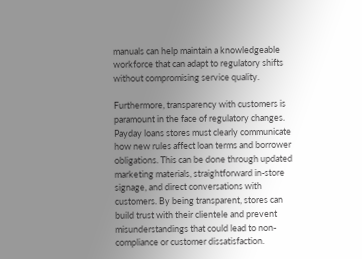manuals can help maintain a knowledgeable workforce that can adapt to regulatory shifts without compromising service quality.

Furthermore, transparency with customers is paramount in the face of regulatory changes. Payday loans stores must clearly communicate how new rules affect loan terms and borrower obligations. This can be done through updated marketing materials, straightforward in-store signage, and direct conversations with customers. By being transparent, stores can build trust with their clientele and prevent misunderstandings that could lead to non-compliance or customer dissatisfaction.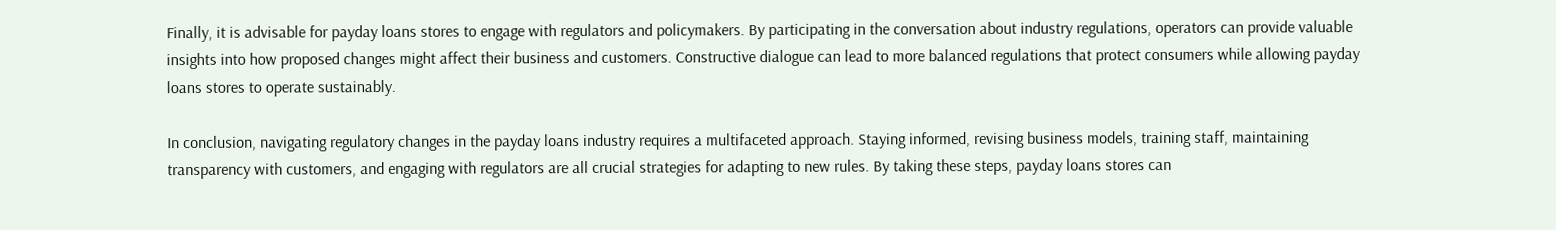Finally, it is advisable for payday loans stores to engage with regulators and policymakers. By participating in the conversation about industry regulations, operators can provide valuable insights into how proposed changes might affect their business and customers. Constructive dialogue can lead to more balanced regulations that protect consumers while allowing payday loans stores to operate sustainably.

In conclusion, navigating regulatory changes in the payday loans industry requires a multifaceted approach. Staying informed, revising business models, training staff, maintaining transparency with customers, and engaging with regulators are all crucial strategies for adapting to new rules. By taking these steps, payday loans stores can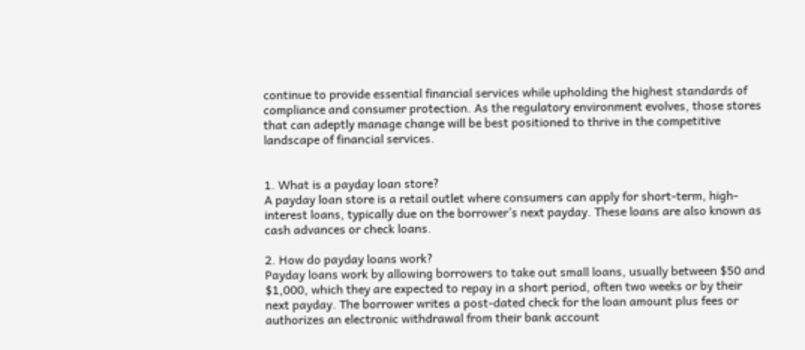continue to provide essential financial services while upholding the highest standards of compliance and consumer protection. As the regulatory environment evolves, those stores that can adeptly manage change will be best positioned to thrive in the competitive landscape of financial services.


1. What is a payday loan store?
A payday loan store is a retail outlet where consumers can apply for short-term, high-interest loans, typically due on the borrower’s next payday. These loans are also known as cash advances or check loans.

2. How do payday loans work?
Payday loans work by allowing borrowers to take out small loans, usually between $50 and $1,000, which they are expected to repay in a short period, often two weeks or by their next payday. The borrower writes a post-dated check for the loan amount plus fees or authorizes an electronic withdrawal from their bank account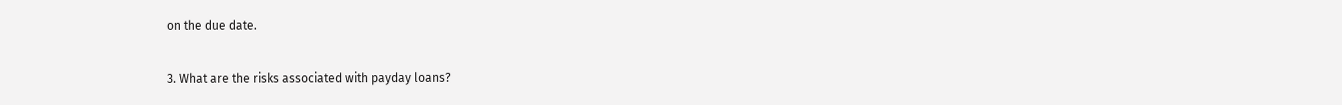on the due date.

3. What are the risks associated with payday loans?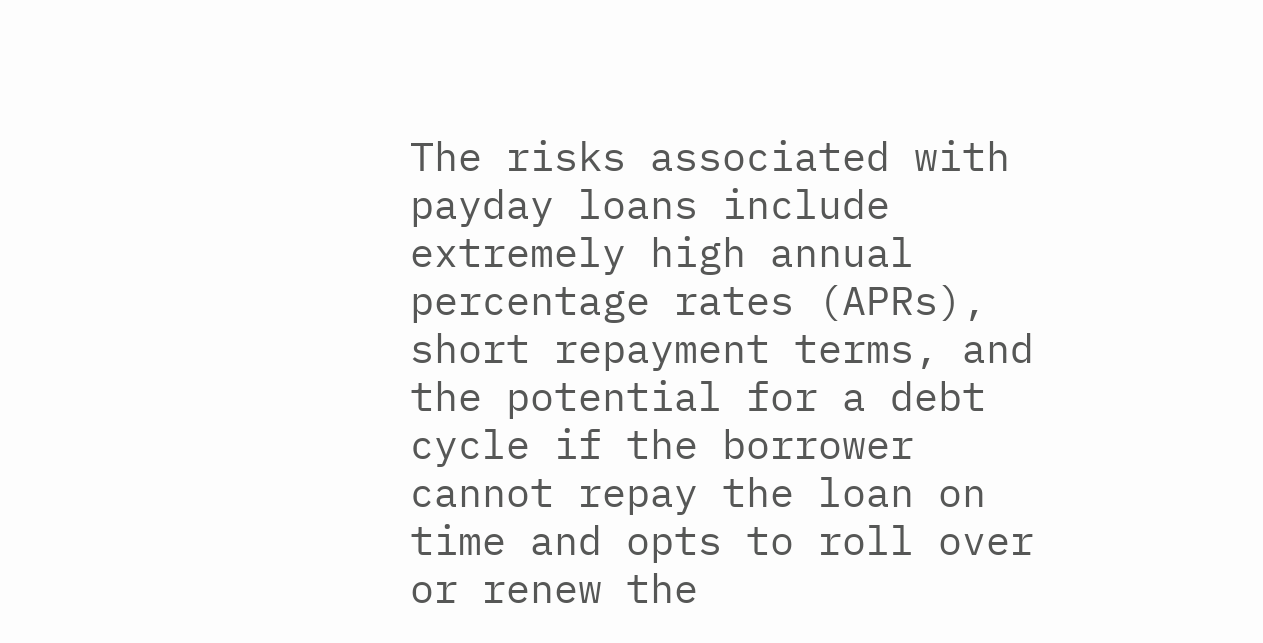The risks associated with payday loans include extremely high annual percentage rates (APRs), short repayment terms, and the potential for a debt cycle if the borrower cannot repay the loan on time and opts to roll over or renew the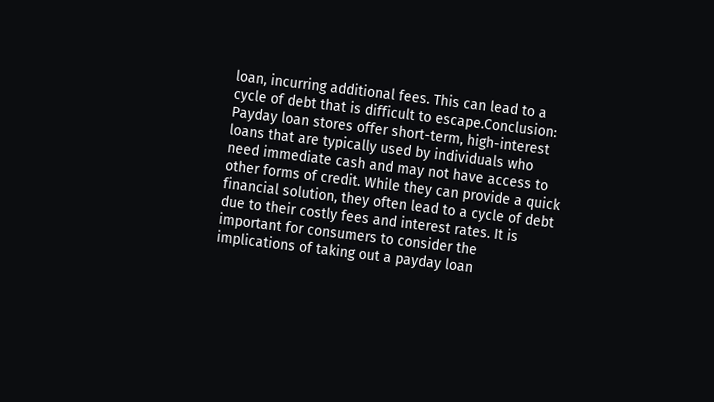loan, incurring additional fees. This can lead to a cycle of debt that is difficult to escape.Conclusion: Payday loan stores offer short-term, high-interest loans that are typically used by individuals who need immediate cash and may not have access to other forms of credit. While they can provide a quick financial solution, they often lead to a cycle of debt due to their costly fees and interest rates. It is important for consumers to consider the implications of taking out a payday loan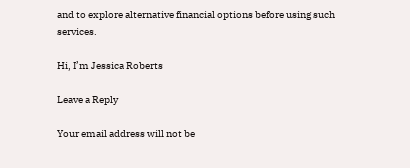and to explore alternative financial options before using such services.

Hi, I’m Jessica Roberts

Leave a Reply

Your email address will not be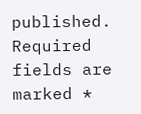published. Required fields are marked *